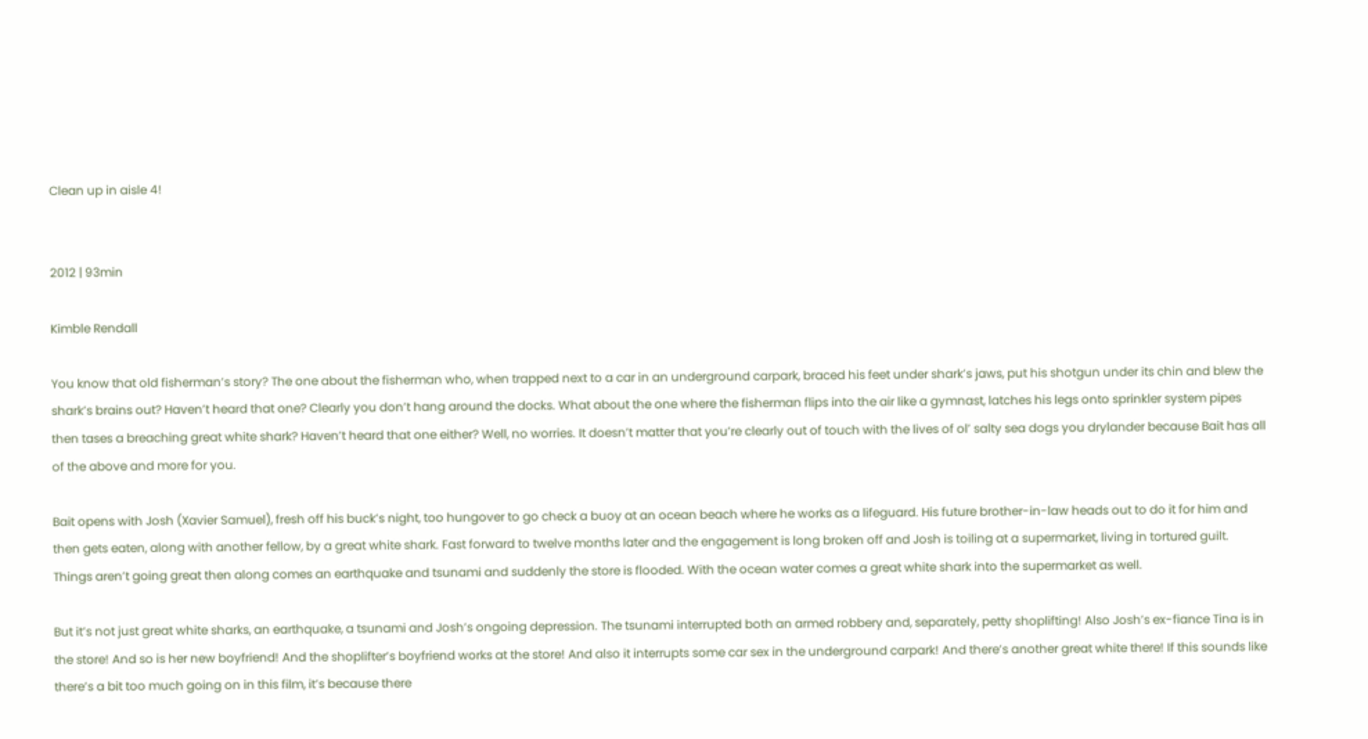Clean up in aisle 4!


2012 | 93min

Kimble Rendall

You know that old fisherman’s story? The one about the fisherman who, when trapped next to a car in an underground carpark, braced his feet under shark’s jaws, put his shotgun under its chin and blew the shark’s brains out? Haven’t heard that one? Clearly you don’t hang around the docks. What about the one where the fisherman flips into the air like a gymnast, latches his legs onto sprinkler system pipes then tases a breaching great white shark? Haven’t heard that one either? Well, no worries. It doesn’t matter that you’re clearly out of touch with the lives of ol’ salty sea dogs you drylander because Bait has all of the above and more for you.

Bait opens with Josh (Xavier Samuel), fresh off his buck’s night, too hungover to go check a buoy at an ocean beach where he works as a lifeguard. His future brother-in-law heads out to do it for him and then gets eaten, along with another fellow, by a great white shark. Fast forward to twelve months later and the engagement is long broken off and Josh is toiling at a supermarket, living in tortured guilt. Things aren’t going great then along comes an earthquake and tsunami and suddenly the store is flooded. With the ocean water comes a great white shark into the supermarket as well.

But it’s not just great white sharks, an earthquake, a tsunami and Josh’s ongoing depression. The tsunami interrupted both an armed robbery and, separately, petty shoplifting! Also Josh’s ex-fiance Tina is in the store! And so is her new boyfriend! And the shoplifter’s boyfriend works at the store! And also it interrupts some car sex in the underground carpark! And there’s another great white there! If this sounds like there’s a bit too much going on in this film, it’s because there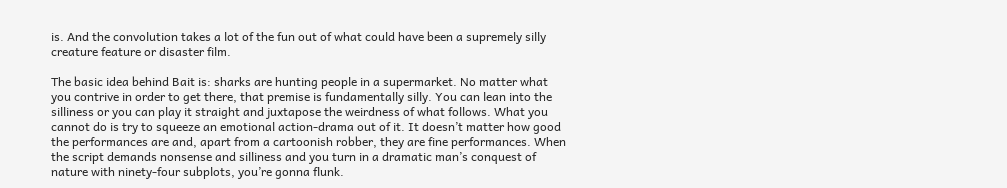is. And the convolution takes a lot of the fun out of what could have been a supremely silly creature feature or disaster film.

The basic idea behind Bait is: sharks are hunting people in a supermarket. No matter what you contrive in order to get there, that premise is fundamentally silly. You can lean into the silliness or you can play it straight and juxtapose the weirdness of what follows. What you cannot do is try to squeeze an emotional action-drama out of it. It doesn’t matter how good the performances are and, apart from a cartoonish robber, they are fine performances. When the script demands nonsense and silliness and you turn in a dramatic man’s conquest of nature with ninety-four subplots, you’re gonna flunk.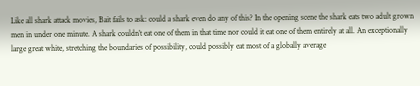Like all shark attack movies, Bait fails to ask: could a shark even do any of this? In the opening scene the shark eats two adult grown men in under one minute. A shark couldn’t eat one of them in that time nor could it eat one of them entirely at all. An exceptionally large great white, stretching the boundaries of possibility, could possibly eat most of a globally average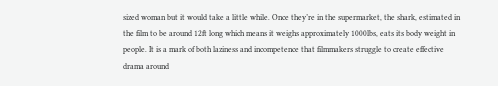sized woman but it would take a little while. Once they’re in the supermarket, the shark, estimated in the film to be around 12ft long which means it weighs approximately 1000lbs, eats its body weight in people. It is a mark of both laziness and incompetence that filmmakers struggle to create effective drama around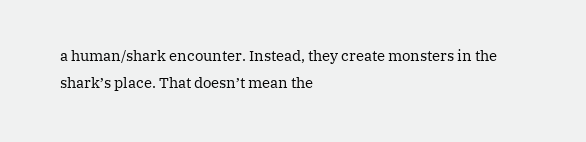a human/shark encounter. Instead, they create monsters in the shark’s place. That doesn’t mean the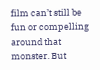film can’t still be fun or compelling around that monster. But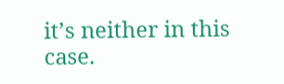it’s neither in this case.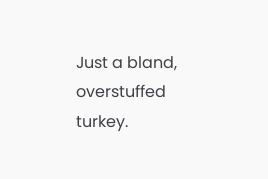Just a bland, overstuffed turkey.